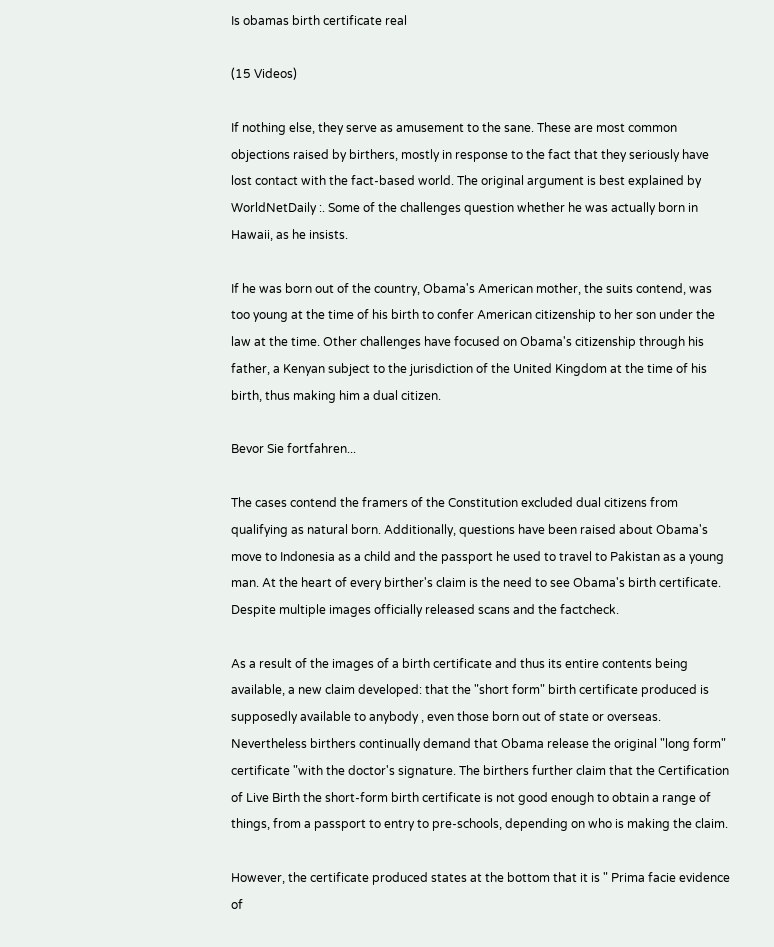Is obamas birth certificate real

(15 Videos)

If nothing else, they serve as amusement to the sane. These are most common objections raised by birthers, mostly in response to the fact that they seriously have lost contact with the fact-based world. The original argument is best explained by WorldNetDaily :. Some of the challenges question whether he was actually born in Hawaii, as he insists.

If he was born out of the country, Obama's American mother, the suits contend, was too young at the time of his birth to confer American citizenship to her son under the law at the time. Other challenges have focused on Obama's citizenship through his father, a Kenyan subject to the jurisdiction of the United Kingdom at the time of his birth, thus making him a dual citizen.

Bevor Sie fortfahren...

The cases contend the framers of the Constitution excluded dual citizens from qualifying as natural born. Additionally, questions have been raised about Obama's move to Indonesia as a child and the passport he used to travel to Pakistan as a young man. At the heart of every birther's claim is the need to see Obama's birth certificate. Despite multiple images officially released scans and the factcheck.

As a result of the images of a birth certificate and thus its entire contents being available, a new claim developed: that the "short form" birth certificate produced is supposedly available to anybody , even those born out of state or overseas. Nevertheless birthers continually demand that Obama release the original "long form" certificate "with the doctor's signature. The birthers further claim that the Certification of Live Birth the short-form birth certificate is not good enough to obtain a range of things, from a passport to entry to pre-schools, depending on who is making the claim.

However, the certificate produced states at the bottom that it is " Prima facie evidence of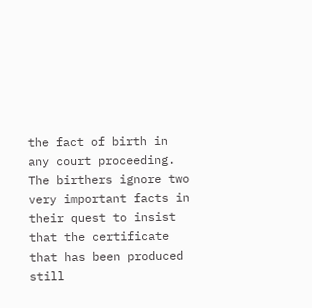the fact of birth in any court proceeding. The birthers ignore two very important facts in their quest to insist that the certificate that has been produced still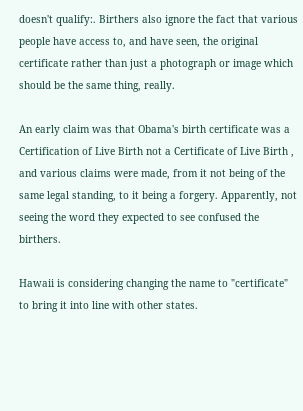doesn't qualify:. Birthers also ignore the fact that various people have access to, and have seen, the original certificate rather than just a photograph or image which should be the same thing, really.

An early claim was that Obama's birth certificate was a Certification of Live Birth not a Certificate of Live Birth , and various claims were made, from it not being of the same legal standing, to it being a forgery. Apparently, not seeing the word they expected to see confused the birthers.

Hawaii is considering changing the name to "certificate" to bring it into line with other states.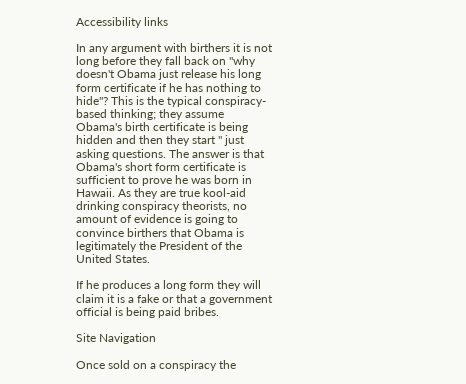Accessibility links

In any argument with birthers it is not long before they fall back on "why doesn't Obama just release his long form certificate if he has nothing to hide"? This is the typical conspiracy-based thinking; they assume Obama's birth certificate is being hidden and then they start " just asking questions. The answer is that Obama's short form certificate is sufficient to prove he was born in Hawaii. As they are true kool-aid drinking conspiracy theorists, no amount of evidence is going to convince birthers that Obama is legitimately the President of the United States.

If he produces a long form they will claim it is a fake or that a government official is being paid bribes.

Site Navigation

Once sold on a conspiracy the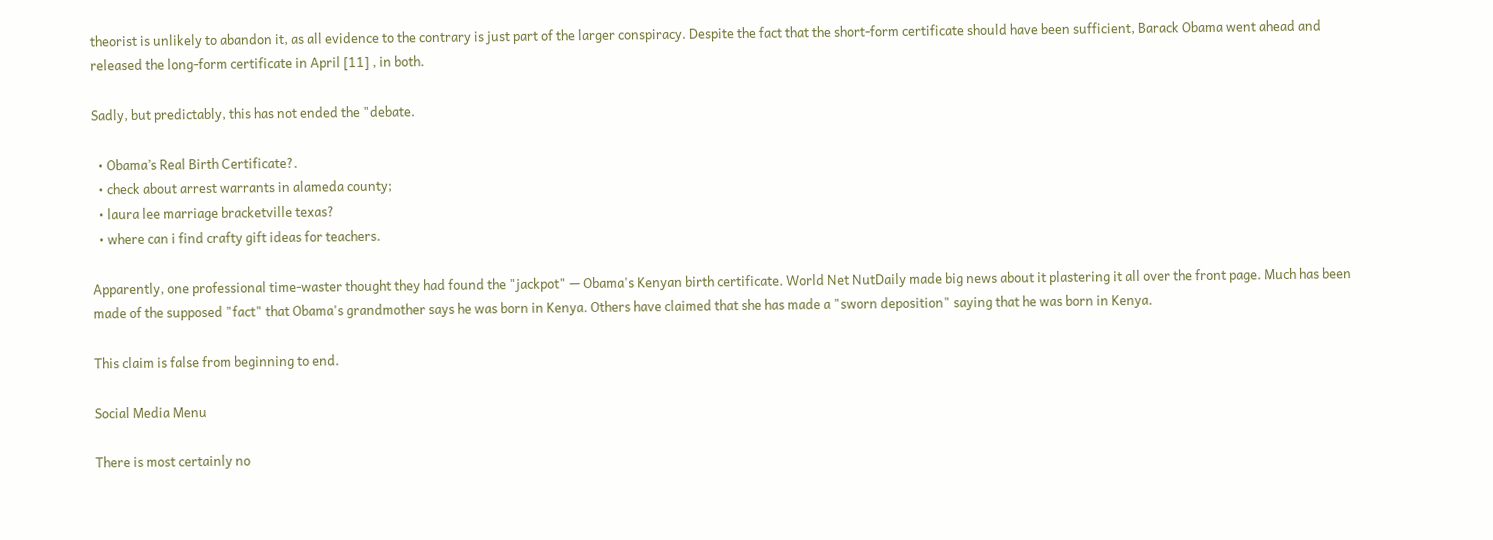theorist is unlikely to abandon it, as all evidence to the contrary is just part of the larger conspiracy. Despite the fact that the short-form certificate should have been sufficient, Barack Obama went ahead and released the long-form certificate in April [11] , in both.

Sadly, but predictably, this has not ended the "debate.

  • Obama’s Real Birth Certificate?.
  • check about arrest warrants in alameda county;
  • laura lee marriage bracketville texas?
  • where can i find crafty gift ideas for teachers.

Apparently, one professional time-waster thought they had found the "jackpot" — Obama's Kenyan birth certificate. World Net NutDaily made big news about it plastering it all over the front page. Much has been made of the supposed "fact" that Obama's grandmother says he was born in Kenya. Others have claimed that she has made a "sworn deposition" saying that he was born in Kenya.

This claim is false from beginning to end.

Social Media Menu

There is most certainly no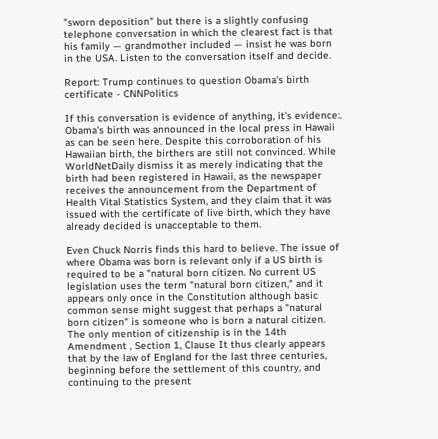"sworn deposition" but there is a slightly confusing telephone conversation in which the clearest fact is that his family — grandmother included — insist he was born in the USA. Listen to the conversation itself and decide.

Report: Trump continues to question Obama's birth certificate - CNNPolitics

If this conversation is evidence of anything, it's evidence:. Obama's birth was announced in the local press in Hawaii as can be seen here. Despite this corroboration of his Hawaiian birth, the birthers are still not convinced. While WorldNetDaily dismiss it as merely indicating that the birth had been registered in Hawaii, as the newspaper receives the announcement from the Department of Health Vital Statistics System, and they claim that it was issued with the certificate of live birth, which they have already decided is unacceptable to them.

Even Chuck Norris finds this hard to believe. The issue of where Obama was born is relevant only if a US birth is required to be a "natural born citizen. No current US legislation uses the term "natural born citizen," and it appears only once in the Constitution although basic common sense might suggest that perhaps a "natural born citizen" is someone who is born a natural citizen. The only mention of citizenship is in the 14th Amendment , Section 1, Clause It thus clearly appears that by the law of England for the last three centuries, beginning before the settlement of this country, and continuing to the present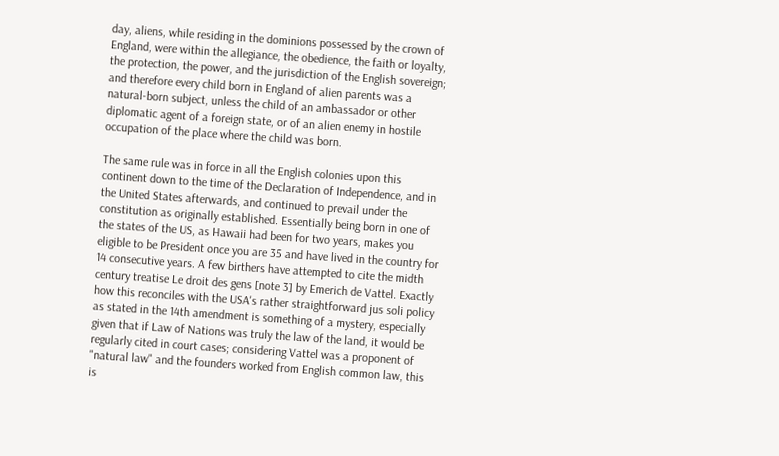day, aliens, while residing in the dominions possessed by the crown of England, were within the allegiance, the obedience, the faith or loyalty, the protection, the power, and the jurisdiction of the English sovereign; and therefore every child born in England of alien parents was a natural-born subject, unless the child of an ambassador or other diplomatic agent of a foreign state, or of an alien enemy in hostile occupation of the place where the child was born.

The same rule was in force in all the English colonies upon this continent down to the time of the Declaration of Independence, and in the United States afterwards, and continued to prevail under the constitution as originally established. Essentially being born in one of the states of the US, as Hawaii had been for two years, makes you eligible to be President once you are 35 and have lived in the country for 14 consecutive years. A few birthers have attempted to cite the midth century treatise Le droit des gens [note 3] by Emerich de Vattel. Exactly how this reconciles with the USA's rather straightforward jus soli policy as stated in the 14th amendment is something of a mystery, especially given that if Law of Nations was truly the law of the land, it would be regularly cited in court cases; considering Vattel was a proponent of "natural law" and the founders worked from English common law, this is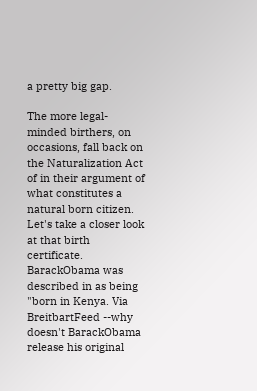a pretty big gap.

The more legal-minded birthers, on occasions, fall back on the Naturalization Act of in their argument of what constitutes a natural born citizen. Let's take a closer look at that birth certificate. BarackObama was described in as being "born in Kenya. Via BreitbartFeed --why doesn't BarackObama release his original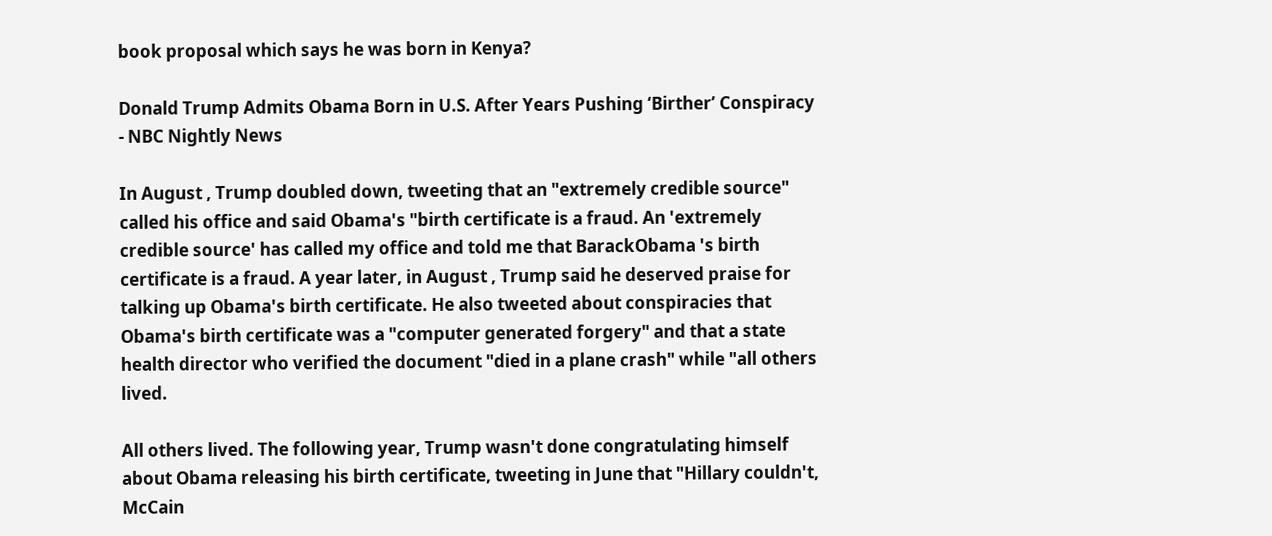book proposal which says he was born in Kenya?

Donald Trump Admits Obama Born in U.S. After Years Pushing ‘Birther’ Conspiracy - NBC Nightly News

In August , Trump doubled down, tweeting that an "extremely credible source" called his office and said Obama's "birth certificate is a fraud. An 'extremely credible source' has called my office and told me that BarackObama 's birth certificate is a fraud. A year later, in August , Trump said he deserved praise for talking up Obama's birth certificate. He also tweeted about conspiracies that Obama's birth certificate was a "computer generated forgery" and that a state health director who verified the document "died in a plane crash" while "all others lived.

All others lived. The following year, Trump wasn't done congratulating himself about Obama releasing his birth certificate, tweeting in June that "Hillary couldn't, McCain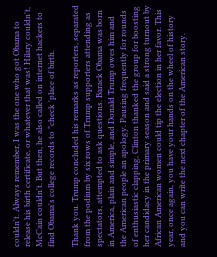couldn't. Always remember, I was the one who got Obama to release his birth certificate, or whatever that was! Hilary couldn't, McCain couldn't. But then, he also called on internet hackers to find Obama's college records to "check 'place of birth.

Thank you. Trump concluded his remarks as reporters, separated from the podium by six rows of Trump supporters attending as spectators, attempted to ask questions. Barack Obama was born in America, plain and simple, and Donald Trump owes him and the American people an apology. Pausing frequently for rounds of enthusiastic clapping, Clinton thanked the group for boosting her candidacy in the primary season and said a strong turnout by African American women could tip the election in her favor. This year, once again, you have your hands on the wheel of history and you can write the next chapter of the American story.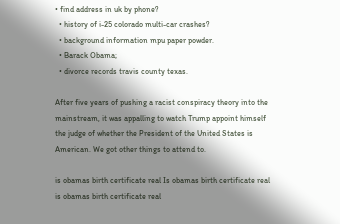• find address in uk by phone?
  • history of i-25 colorado multi-car crashes?
  • background information mpu paper powder.
  • Barack Obama;
  • divorce records travis county texas.

After five years of pushing a racist conspiracy theory into the mainstream, it was appalling to watch Trump appoint himself the judge of whether the President of the United States is American. We got other things to attend to.

is obamas birth certificate real Is obamas birth certificate real
is obamas birth certificate real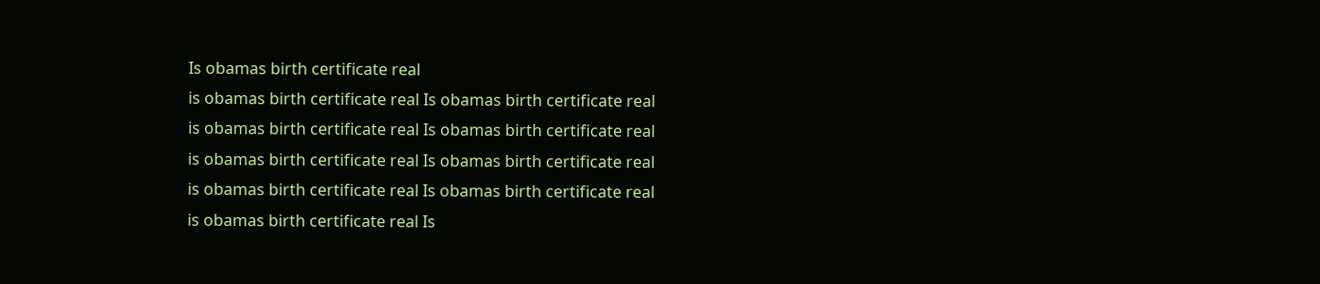Is obamas birth certificate real
is obamas birth certificate real Is obamas birth certificate real
is obamas birth certificate real Is obamas birth certificate real
is obamas birth certificate real Is obamas birth certificate real
is obamas birth certificate real Is obamas birth certificate real
is obamas birth certificate real Is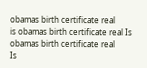obamas birth certificate real
is obamas birth certificate real Is obamas birth certificate real
Is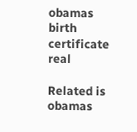obamas birth certificate real

Related is obamas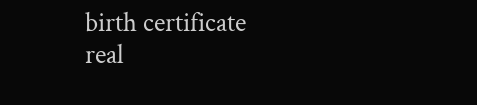birth certificate real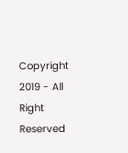Copyright 2019 - All Right Reserved